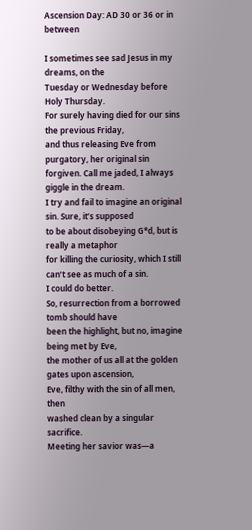Ascension Day: AD 30 or 36 or in between

I sometimes see sad Jesus in my dreams, on the
Tuesday or Wednesday before Holy Thursday.
For surely having died for our sins the previous Friday,
and thus releasing Eve from purgatory, her original sin
forgiven. Call me jaded, I always giggle in the dream.
I try and fail to imagine an original sin. Sure, it’s supposed
to be about disobeying G*d, but is really a metaphor
for killing the curiosity, which I still can’t see as much of a sin.
I could do better.
So, resurrection from a borrowed tomb should have
been the highlight, but no, imagine being met by Eve,
the mother of us all at the golden gates upon ascension,
Eve, filthy with the sin of all men, then
washed clean by a singular sacrifice.
Meeting her savior was—a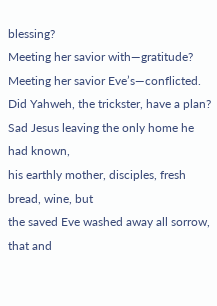blessing?
Meeting her savior with—gratitude?
Meeting her savior Eve’s—conflicted.
Did Yahweh, the trickster, have a plan?
Sad Jesus leaving the only home he had known,
his earthly mother, disciples, fresh bread, wine, but
the saved Eve washed away all sorrow, that and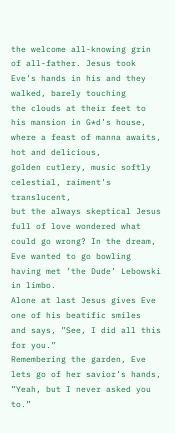the welcome all-knowing grin of all-father. Jesus took
Eve’s hands in his and they walked, barely touching
the clouds at their feet to his mansion in G*d’s house,
where a feast of manna awaits, hot and delicious,
golden cutlery, music softly celestial, raiment’s translucent,
but the always skeptical Jesus full of love wondered what
could go wrong? In the dream, Eve wanted to go bowling
having met ’the Dude’ Lebowski in limbo.
Alone at last Jesus gives Eve one of his beatific smiles
and says, ”See, I did all this for you.”
Remembering the garden, Eve lets go of her savior’s hands,
”Yeah, but I never asked you to.”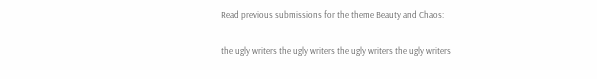Read previous submissions for the theme Beauty and Chaos:

the ugly writers the ugly writers the ugly writers the ugly writers